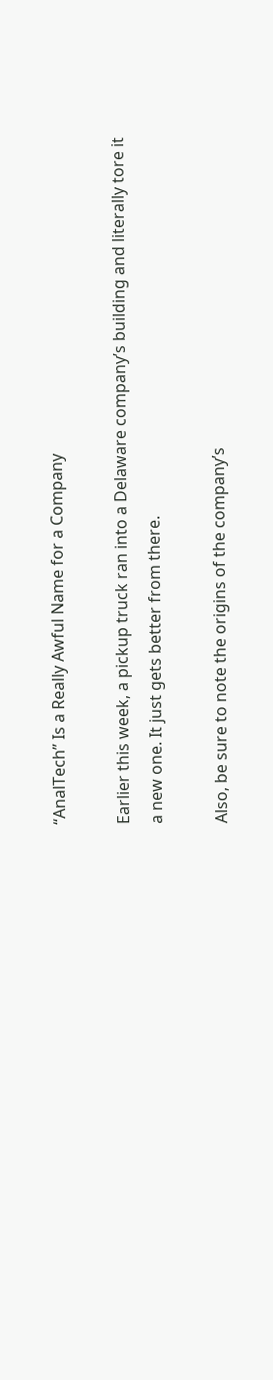“AnalTech” Is a Really Awful Name for a Company

Earlier this week, a pickup truck ran into a Delaware company’s building and literally tore it a new one. It just gets better from there.

Also, be sure to note the origins of the company’s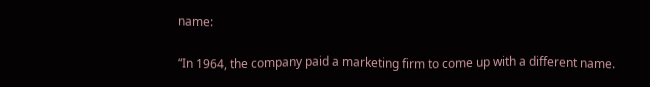name:

“In 1964, the company paid a marketing firm to come up with a different name.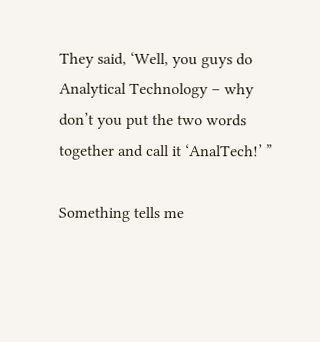They said, ‘Well, you guys do Analytical Technology – why don’t you put the two words together and call it ‘AnalTech!’ ”

Something tells me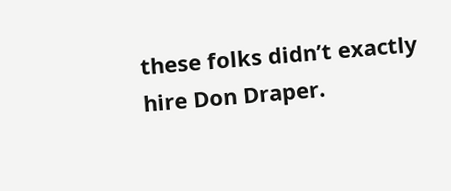these folks didn’t exactly hire Don Draper.